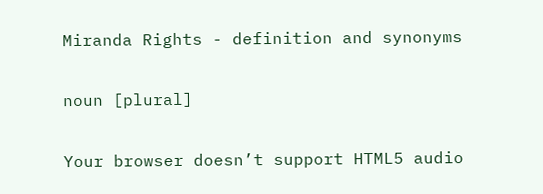Miranda Rights - definition and synonyms

noun [plural]

Your browser doesn’t support HTML5 audio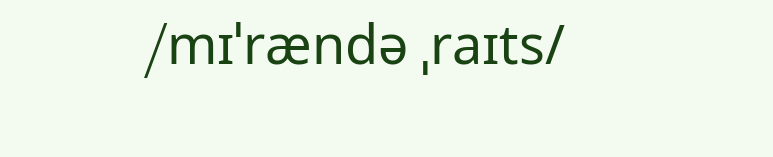/mɪˈrændə ˌraɪts/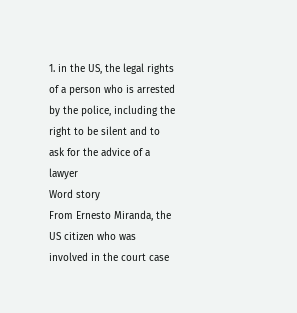1. in the US, the legal rights of a person who is arrested by the police, including the right to be silent and to ask for the advice of a lawyer
Word story
From Ernesto Miranda, the US citizen who was involved in the court case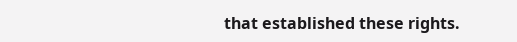that established these rights.